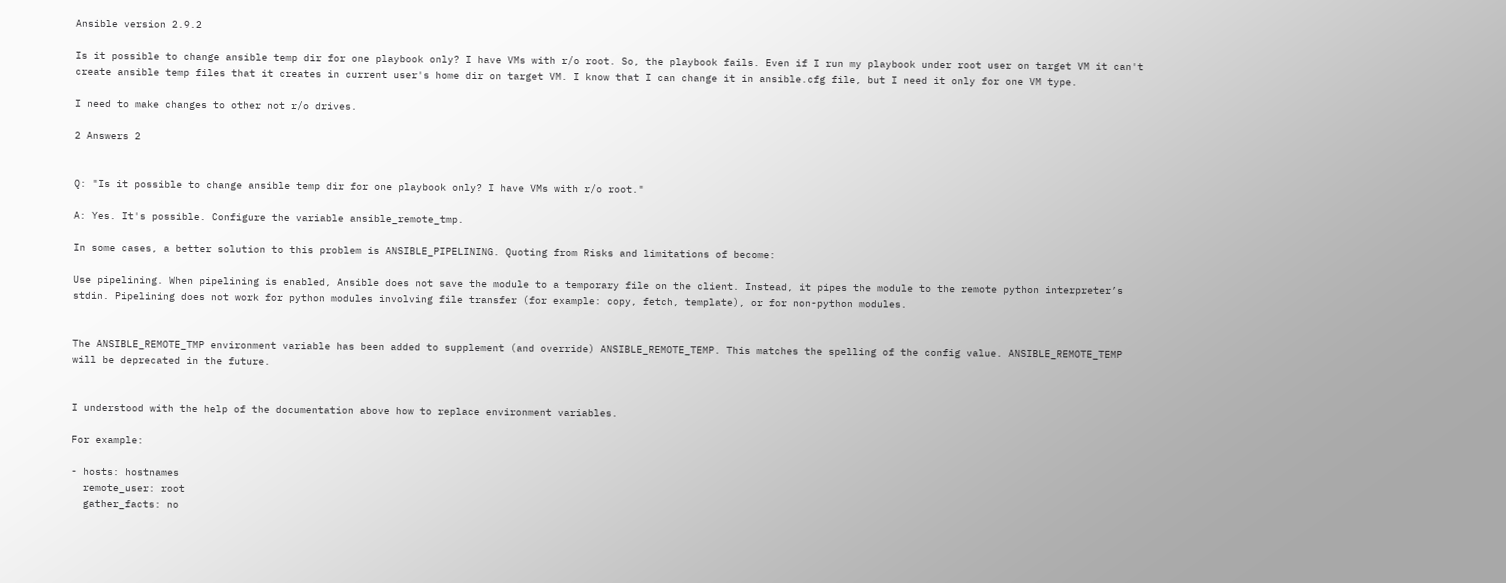Ansible version 2.9.2

Is it possible to change ansible temp dir for one playbook only? I have VMs with r/o root. So, the playbook fails. Even if I run my playbook under root user on target VM it can't create ansible temp files that it creates in current user's home dir on target VM. I know that I can change it in ansible.cfg file, but I need it only for one VM type.

I need to make changes to other not r/o drives.

2 Answers 2


Q: "Is it possible to change ansible temp dir for one playbook only? I have VMs with r/o root."

A: Yes. It's possible. Configure the variable ansible_remote_tmp.

In some cases, a better solution to this problem is ANSIBLE_PIPELINING. Quoting from Risks and limitations of become:

Use pipelining. When pipelining is enabled, Ansible does not save the module to a temporary file on the client. Instead, it pipes the module to the remote python interpreter’s stdin. Pipelining does not work for python modules involving file transfer (for example: copy, fetch, template), or for non-python modules.


The ANSIBLE_REMOTE_TMP environment variable has been added to supplement (and override) ANSIBLE_REMOTE_TEMP. This matches the spelling of the config value. ANSIBLE_REMOTE_TEMP will be deprecated in the future.


I understood with the help of the documentation above how to replace environment variables.

For example:

- hosts: hostnames
  remote_user: root
  gather_facts: no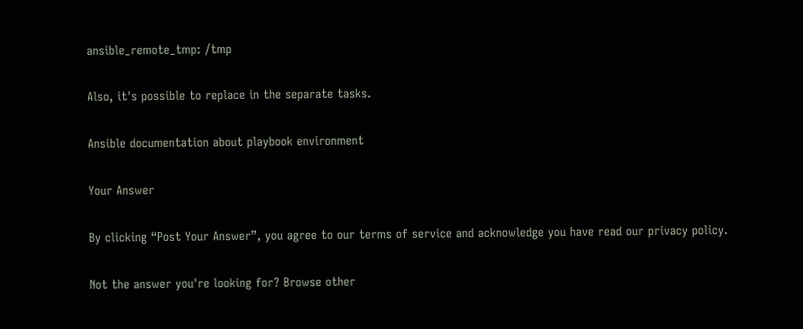ansible_remote_tmp: /tmp

Also, it's possible to replace in the separate tasks.

Ansible documentation about playbook environment

Your Answer

By clicking “Post Your Answer”, you agree to our terms of service and acknowledge you have read our privacy policy.

Not the answer you're looking for? Browse other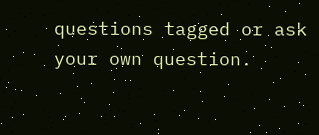questions tagged or ask your own question.